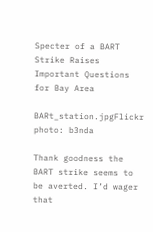Specter of a BART Strike Raises Important Questions for Bay Area

BARt_station.jpgFlickr photo: b3nda

Thank goodness the BART strike seems to be averted. I’d wager that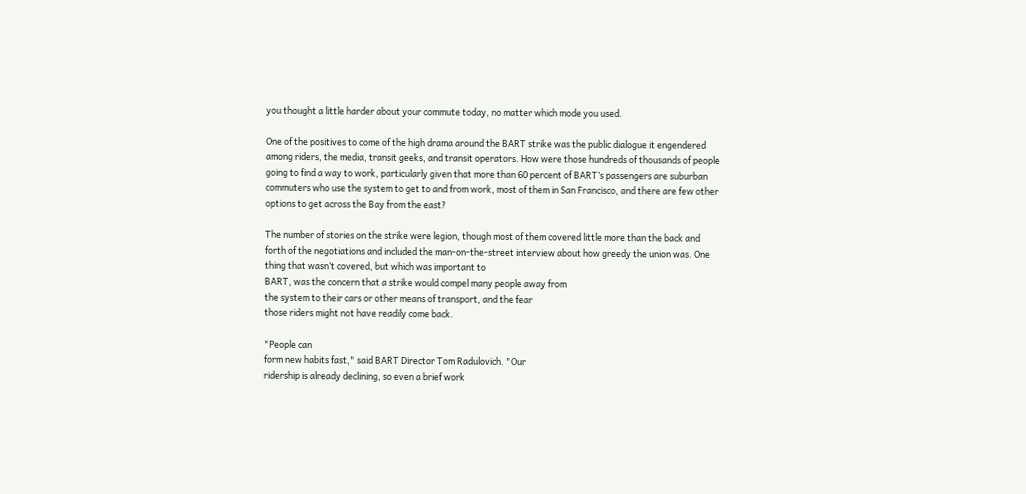you thought a little harder about your commute today, no matter which mode you used.

One of the positives to come of the high drama around the BART strike was the public dialogue it engendered among riders, the media, transit geeks, and transit operators. How were those hundreds of thousands of people going to find a way to work, particularly given that more than 60 percent of BART’s passengers are suburban commuters who use the system to get to and from work, most of them in San Francisco, and there are few other options to get across the Bay from the east?

The number of stories on the strike were legion, though most of them covered little more than the back and forth of the negotiations and included the man-on-the-street interview about how greedy the union was. One thing that wasn’t covered, but which was important to
BART, was the concern that a strike would compel many people away from
the system to their cars or other means of transport, and the fear
those riders might not have readily come back.

"People can
form new habits fast," said BART Director Tom Radulovich. "Our
ridership is already declining, so even a brief work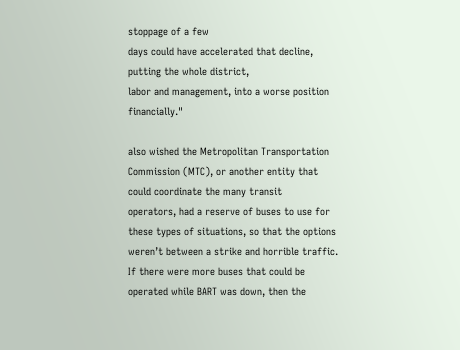stoppage of a few
days could have accelerated that decline, putting the whole district,
labor and management, into a worse position financially."

also wished the Metropolitan Transportation Commission (MTC), or another entity that could coordinate the many transit
operators, had a reserve of buses to use for these types of situations, so that the options weren’t between a strike and horrible traffic. If there were more buses that could be operated while BART was down, then the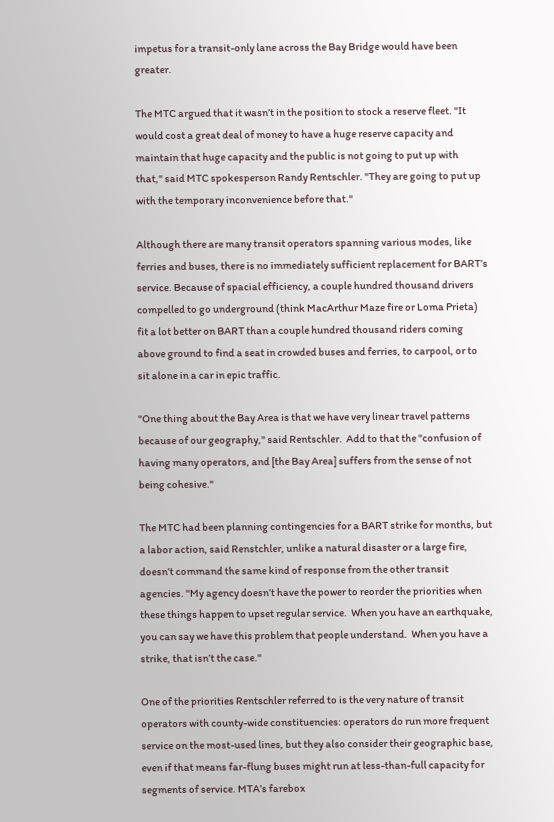impetus for a transit-only lane across the Bay Bridge would have been greater.

The MTC argued that it wasn’t in the position to stock a reserve fleet. "It would cost a great deal of money to have a huge reserve capacity and
maintain that huge capacity and the public is not going to put up with
that," said MTC spokesperson Randy Rentschler. "They are going to put up with the temporary inconvenience before that."

Although there are many transit operators spanning various modes, like ferries and buses, there is no immediately sufficient replacement for BART’s service. Because of spacial efficiency, a couple hundred thousand drivers compelled to go underground (think MacArthur Maze fire or Loma Prieta) fit a lot better on BART than a couple hundred thousand riders coming above ground to find a seat in crowded buses and ferries, to carpool, or to sit alone in a car in epic traffic.

"One thing about the Bay Area is that we have very linear travel patterns because of our geography," said Rentschler.  Add to that the "confusion of having many operators, and [the Bay Area] suffers from the sense of not being cohesive."

The MTC had been planning contingencies for a BART strike for months, but a labor action, said Renstchler, unlike a natural disaster or a large fire, doesn’t command the same kind of response from the other transit agencies. "My agency doesn’t have the power to reorder the priorities when these things happen to upset regular service.  When you have an earthquake, you can say we have this problem that people understand.  When you have a strike, that isn’t the case."

One of the priorities Rentschler referred to is the very nature of transit operators with county-wide constituencies: operators do run more frequent service on the most-used lines, but they also consider their geographic base, even if that means far-flung buses might run at less-than-full capacity for segments of service. MTA’s farebox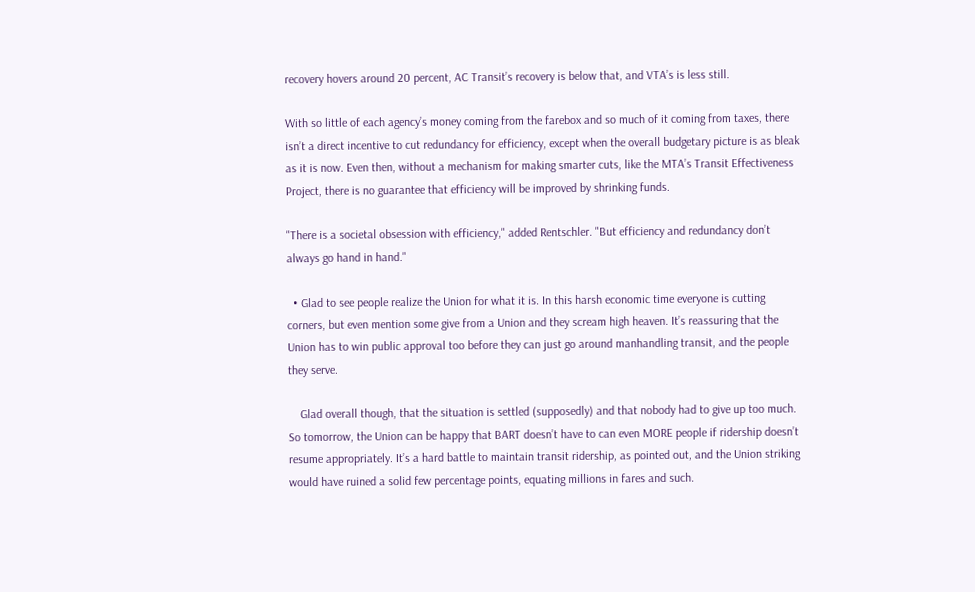recovery hovers around 20 percent, AC Transit’s recovery is below that, and VTA’s is less still.

With so little of each agency’s money coming from the farebox and so much of it coming from taxes, there isn’t a direct incentive to cut redundancy for efficiency, except when the overall budgetary picture is as bleak as it is now. Even then, without a mechanism for making smarter cuts, like the MTA’s Transit Effectiveness Project, there is no guarantee that efficiency will be improved by shrinking funds.

"There is a societal obsession with efficiency," added Rentschler. "But efficiency and redundancy don’t always go hand in hand."

  • Glad to see people realize the Union for what it is. In this harsh economic time everyone is cutting corners, but even mention some give from a Union and they scream high heaven. It’s reassuring that the Union has to win public approval too before they can just go around manhandling transit, and the people they serve.

    Glad overall though, that the situation is settled (supposedly) and that nobody had to give up too much. So tomorrow, the Union can be happy that BART doesn’t have to can even MORE people if ridership doesn’t resume appropriately. It’s a hard battle to maintain transit ridership, as pointed out, and the Union striking would have ruined a solid few percentage points, equating millions in fares and such.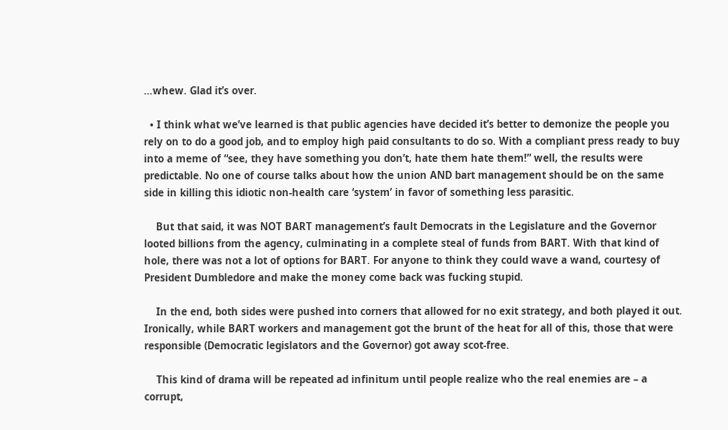…whew. Glad it’s over.

  • I think what we’ve learned is that public agencies have decided it’s better to demonize the people you rely on to do a good job, and to employ high paid consultants to do so. With a compliant press ready to buy into a meme of “see, they have something you don’t, hate them hate them!” well, the results were predictable. No one of course talks about how the union AND bart management should be on the same side in killing this idiotic non-health care ‘system’ in favor of something less parasitic.

    But that said, it was NOT BART management’s fault Democrats in the Legislature and the Governor looted billions from the agency, culminating in a complete steal of funds from BART. With that kind of hole, there was not a lot of options for BART. For anyone to think they could wave a wand, courtesy of President Dumbledore and make the money come back was fucking stupid.

    In the end, both sides were pushed into corners that allowed for no exit strategy, and both played it out. Ironically, while BART workers and management got the brunt of the heat for all of this, those that were responsible (Democratic legislators and the Governor) got away scot-free.

    This kind of drama will be repeated ad infinitum until people realize who the real enemies are – a corrupt,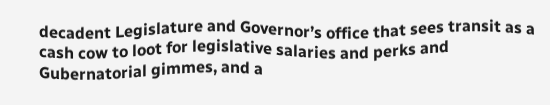decadent Legislature and Governor’s office that sees transit as a cash cow to loot for legislative salaries and perks and Gubernatorial gimmes, and a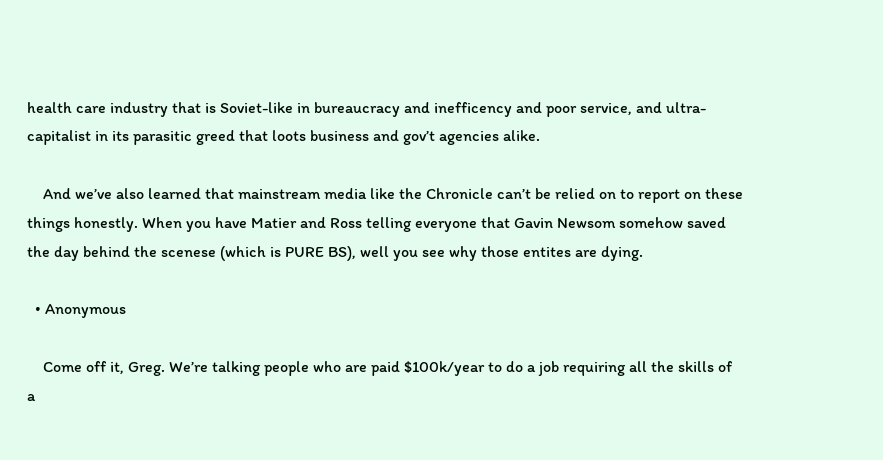health care industry that is Soviet-like in bureaucracy and inefficency and poor service, and ultra-capitalist in its parasitic greed that loots business and gov’t agencies alike.

    And we’ve also learned that mainstream media like the Chronicle can’t be relied on to report on these things honestly. When you have Matier and Ross telling everyone that Gavin Newsom somehow saved the day behind the scenese (which is PURE BS), well you see why those entites are dying.

  • Anonymous

    Come off it, Greg. We’re talking people who are paid $100k/year to do a job requiring all the skills of a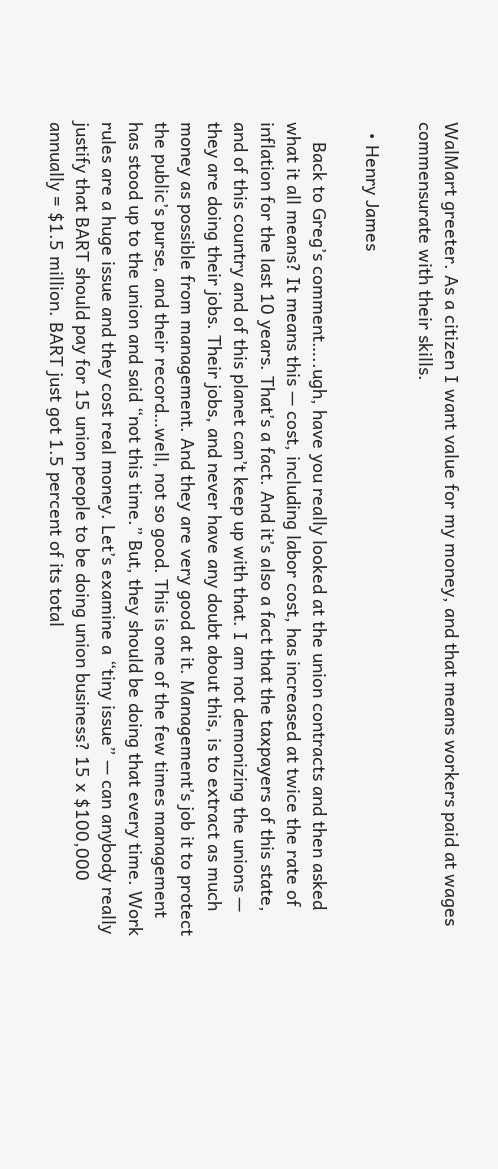WalMart greeter. As a citizen I want value for my money, and that means workers paid at wages commensurate with their skills.

  • Henry James

    Back to Greg’s comment…..ugh, have you really looked at the union contracts and then asked what it all means? It means this — cost, including labor cost, has increased at twice the rate of inflation for the last 10 years. That’s a fact. And it’s also a fact that the taxpayers of this state, and of this country and of this planet can’t keep up with that. I am not demonizing the unions — they are doing their jobs. Their jobs, and never have any doubt about this, is to extract as much money as possible from management. And they are very good at it. Management’s job it to protect the public’s purse, and their record…well, not so good. This is one of the few times management has stood up to the union and said “not this time.” But, they should be doing that every time. Work rules are a huge issue and they cost real money. Let’s examine a “tiny issue” — can anybody really justify that BART should pay for 15 union people to be doing union business? 15 x $100,000 annually = $1.5 million. BART just got 1.5 percent of its total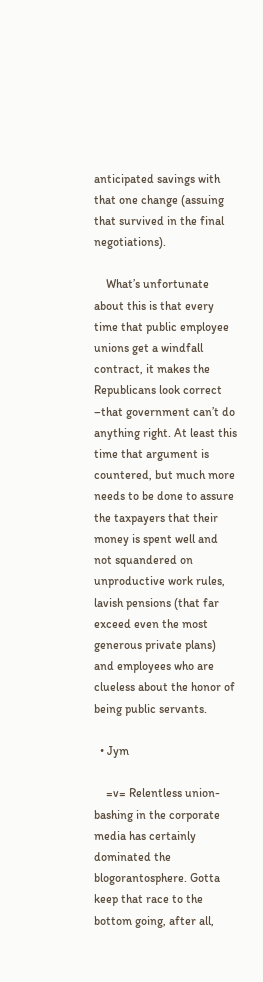anticipated savings with that one change (assuing that survived in the final negotiations).

    What’s unfortunate about this is that every time that public employee unions get a windfall contract, it makes the Republicans look correct –that government can’t do anything right. At least this time that argument is countered, but much more needs to be done to assure the taxpayers that their money is spent well and not squandered on unproductive work rules, lavish pensions (that far exceed even the most generous private plans) and employees who are clueless about the honor of being public servants.

  • Jym

    =v= Relentless union-bashing in the corporate media has certainly dominated the blogorantosphere. Gotta keep that race to the bottom going, after all,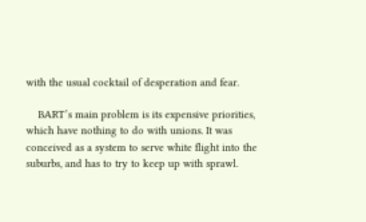with the usual cocktail of desperation and fear.

    BART’s main problem is its expensive priorities, which have nothing to do with unions. It was conceived as a system to serve white flight into the suburbs, and has to try to keep up with sprawl.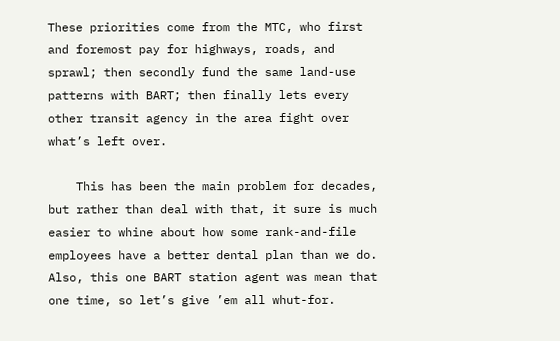These priorities come from the MTC, who first and foremost pay for highways, roads, and sprawl; then secondly fund the same land-use patterns with BART; then finally lets every other transit agency in the area fight over what’s left over.

    This has been the main problem for decades, but rather than deal with that, it sure is much easier to whine about how some rank-and-file employees have a better dental plan than we do. Also, this one BART station agent was mean that one time, so let’s give ’em all whut-for.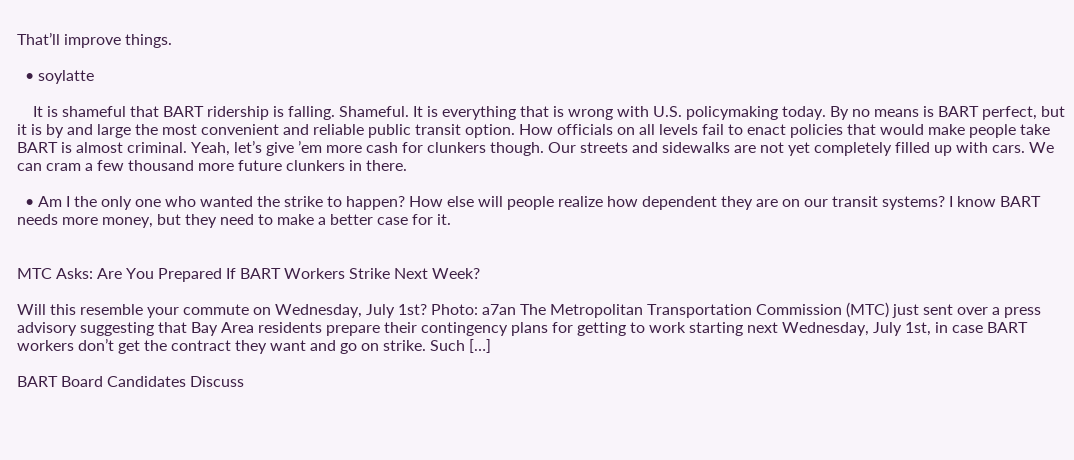That’ll improve things.

  • soylatte

    It is shameful that BART ridership is falling. Shameful. It is everything that is wrong with U.S. policymaking today. By no means is BART perfect, but it is by and large the most convenient and reliable public transit option. How officials on all levels fail to enact policies that would make people take BART is almost criminal. Yeah, let’s give ’em more cash for clunkers though. Our streets and sidewalks are not yet completely filled up with cars. We can cram a few thousand more future clunkers in there.

  • Am I the only one who wanted the strike to happen? How else will people realize how dependent they are on our transit systems? I know BART needs more money, but they need to make a better case for it.


MTC Asks: Are You Prepared If BART Workers Strike Next Week?

Will this resemble your commute on Wednesday, July 1st? Photo: a7an The Metropolitan Transportation Commission (MTC) just sent over a press advisory suggesting that Bay Area residents prepare their contingency plans for getting to work starting next Wednesday, July 1st, in case BART workers don’t get the contract they want and go on strike. Such […]

BART Board Candidates Discuss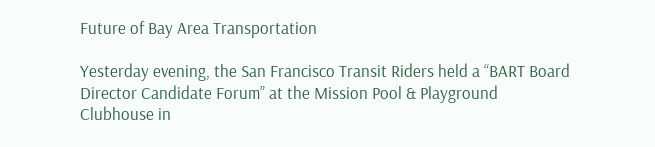Future of Bay Area Transportation

Yesterday evening, the San Francisco Transit Riders held a “BART Board Director Candidate Forum” at the Mission Pool & Playground Clubhouse in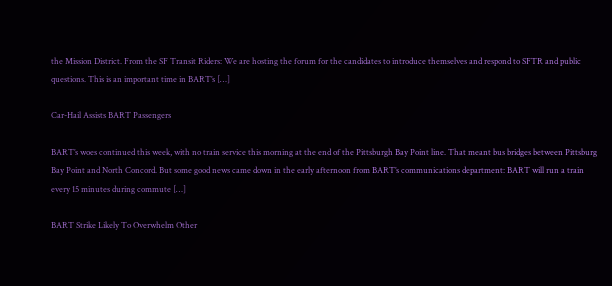the Mission District. From the SF Transit Riders: We are hosting the forum for the candidates to introduce themselves and respond to SFTR and public questions. This is an important time in BART’s […]

Car-Hail Assists BART Passengers

BART’s woes continued this week, with no train service this morning at the end of the Pittsburgh Bay Point line. That meant bus bridges between Pittsburg Bay Point and North Concord. But some good news came down in the early afternoon from BART’s communications department: BART will run a train every 15 minutes during commute […]

BART Strike Likely To Overwhelm Other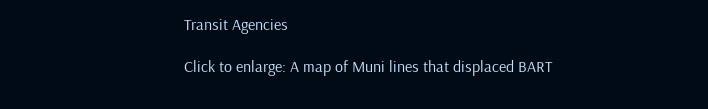Transit Agencies

Click to enlarge: A map of Muni lines that displaced BART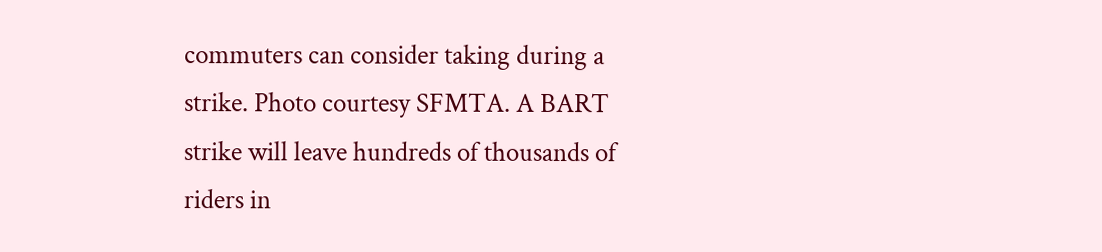commuters can consider taking during a strike. Photo courtesy SFMTA. A BART strike will leave hundreds of thousands of riders in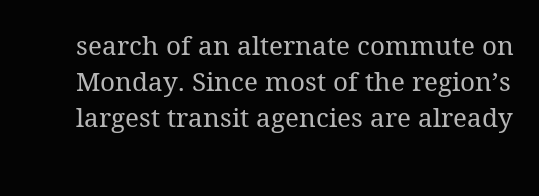search of an alternate commute on Monday. Since most of the region’s largest transit agencies are already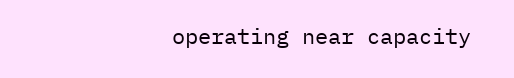operating near capacity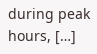during peak hours, […]